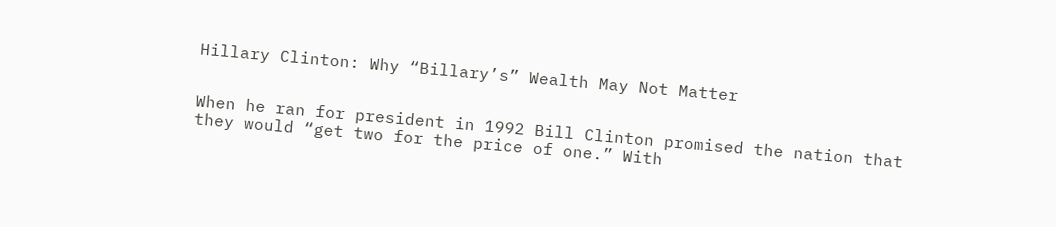Hillary Clinton: Why “Billary’s” Wealth May Not Matter


When he ran for president in 1992 Bill Clinton promised the nation that they would “get two for the price of one.” With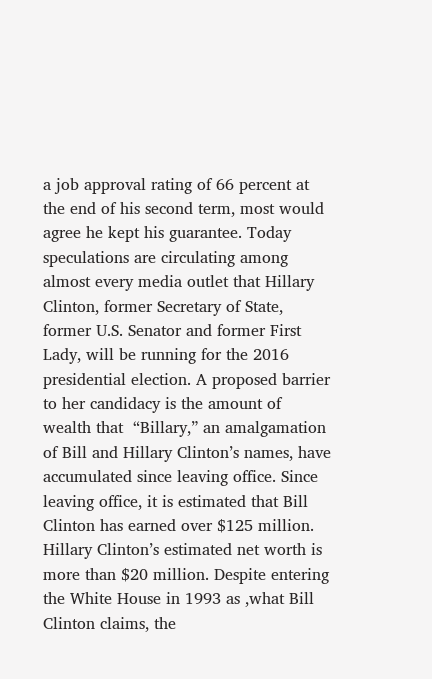a job approval rating of 66 percent at the end of his second term, most would agree he kept his guarantee. Today speculations are circulating among almost every media outlet that Hillary Clinton, former Secretary of State, former U.S. Senator and former First Lady, will be running for the 2016 presidential election. A proposed barrier to her candidacy is the amount of wealth that  “Billary,” an amalgamation of Bill and Hillary Clinton’s names, have accumulated since leaving office. Since leaving office, it is estimated that Bill Clinton has earned over $125 million. Hillary Clinton’s estimated net worth is more than $20 million. Despite entering the White House in 1993 as ,what Bill Clinton claims, the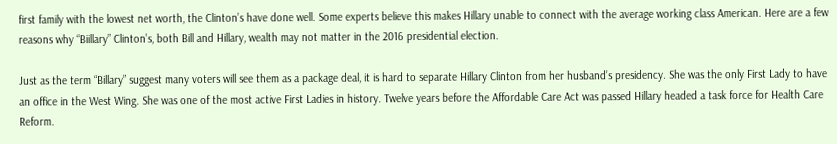first family with the lowest net worth, the Clinton’s have done well. Some experts believe this makes Hillary unable to connect with the average working class American. Here are a few reasons why “Biillary” Clinton’s, both Bill and Hillary, wealth may not matter in the 2016 presidential election.

Just as the term “Billary” suggest many voters will see them as a package deal, it is hard to separate Hillary Clinton from her husband’s presidency. She was the only First Lady to have an office in the West Wing. She was one of the most active First Ladies in history. Twelve years before the Affordable Care Act was passed Hillary headed a task force for Health Care Reform.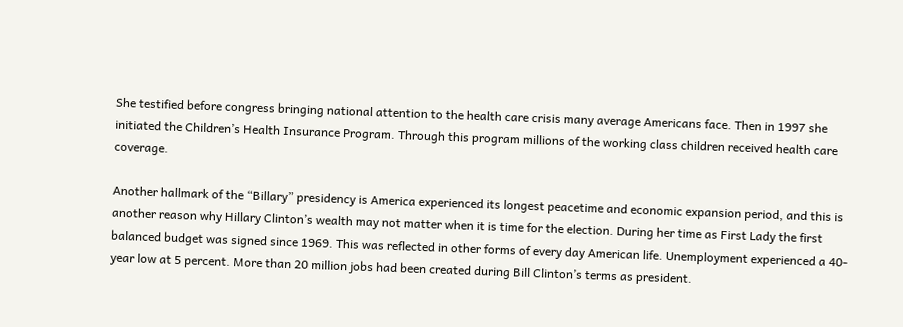She testified before congress bringing national attention to the health care crisis many average Americans face. Then in 1997 she initiated the Children’s Health Insurance Program. Through this program millions of the working class children received health care coverage.

Another hallmark of the “Billary” presidency is America experienced its longest peacetime and economic expansion period, and this is another reason why Hillary Clinton’s wealth may not matter when it is time for the election. During her time as First Lady the first balanced budget was signed since 1969. This was reflected in other forms of every day American life. Unemployment experienced a 40-year low at 5 percent. More than 20 million jobs had been created during Bill Clinton’s terms as president.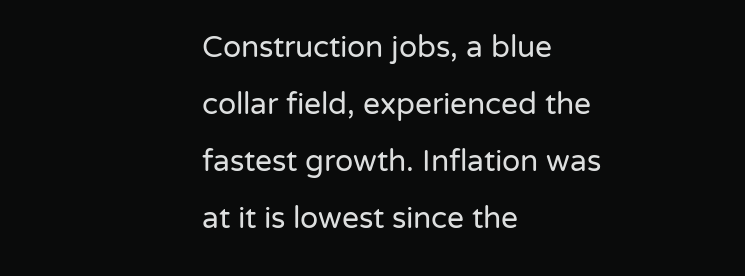Construction jobs, a blue collar field, experienced the fastest growth. Inflation was at it is lowest since the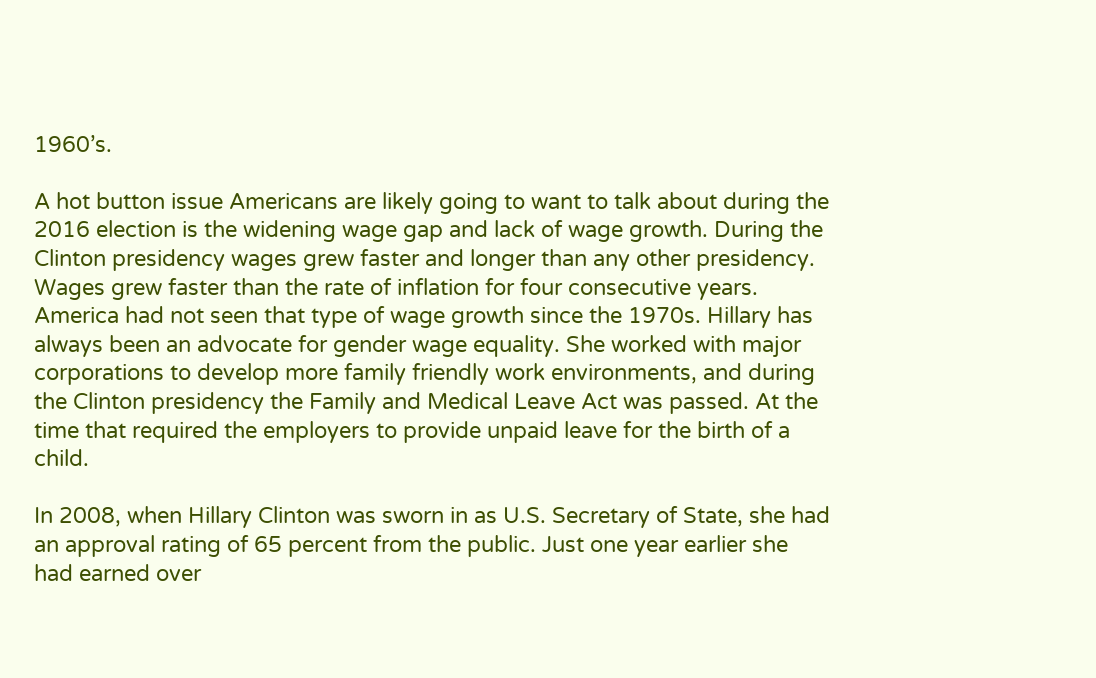1960’s.

A hot button issue Americans are likely going to want to talk about during the 2016 election is the widening wage gap and lack of wage growth. During the Clinton presidency wages grew faster and longer than any other presidency. Wages grew faster than the rate of inflation for four consecutive years. America had not seen that type of wage growth since the 1970s. Hillary has always been an advocate for gender wage equality. She worked with major corporations to develop more family friendly work environments, and during the Clinton presidency the Family and Medical Leave Act was passed. At the time that required the employers to provide unpaid leave for the birth of a child.

In 2008, when Hillary Clinton was sworn in as U.S. Secretary of State, she had an approval rating of 65 percent from the public. Just one year earlier she had earned over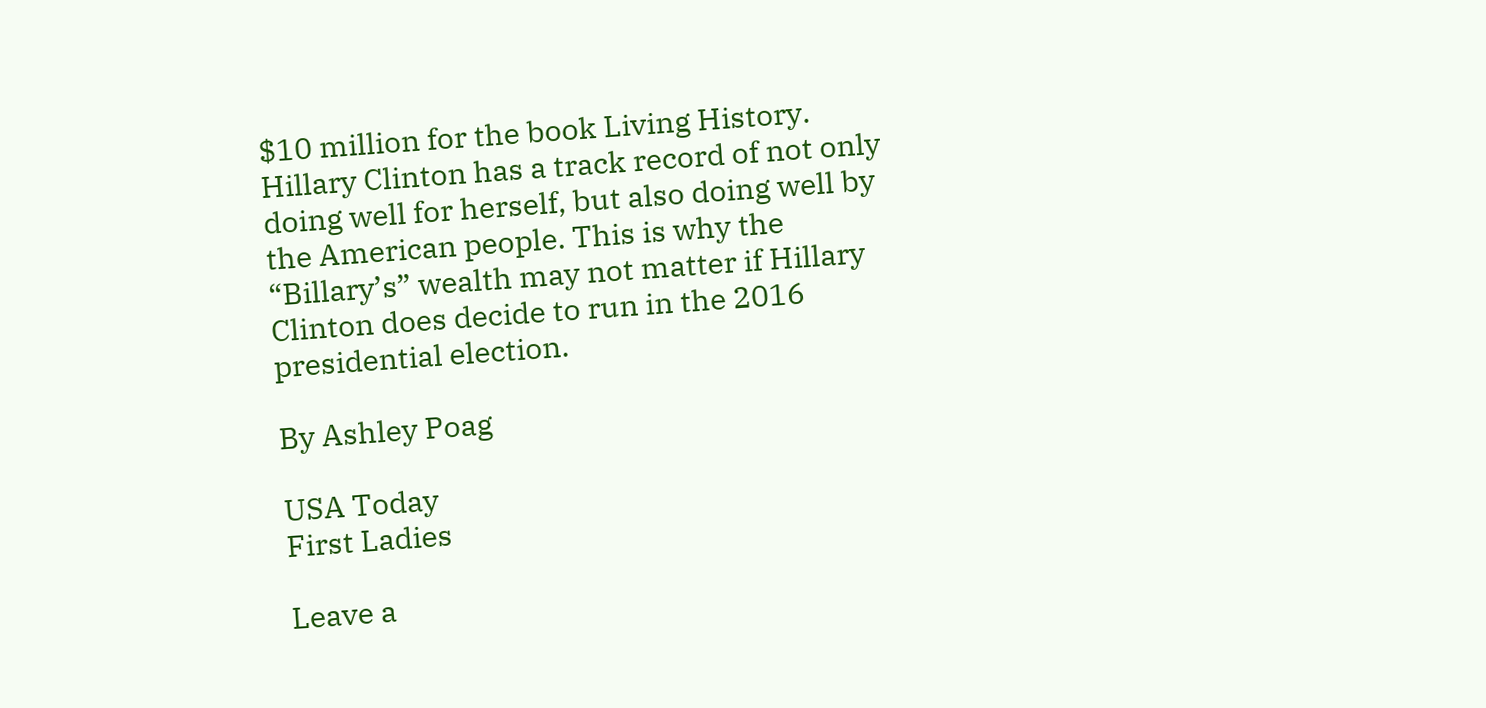$10 million for the book Living History. Hillary Clinton has a track record of not only doing well for herself, but also doing well by the American people. This is why the “Billary’s” wealth may not matter if Hillary Clinton does decide to run in the 2016 presidential election.

By Ashley Poag

USA Today
First Ladies

Leave a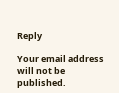Reply

Your email address will not be published.